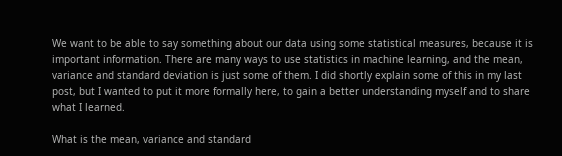We want to be able to say something about our data using some statistical measures, because it is important information. There are many ways to use statistics in machine learning, and the mean, variance and standard deviation is just some of them. I did shortly explain some of this in my last post, but I wanted to put it more formally here, to gain a better understanding myself and to share what I learned.

What is the mean, variance and standard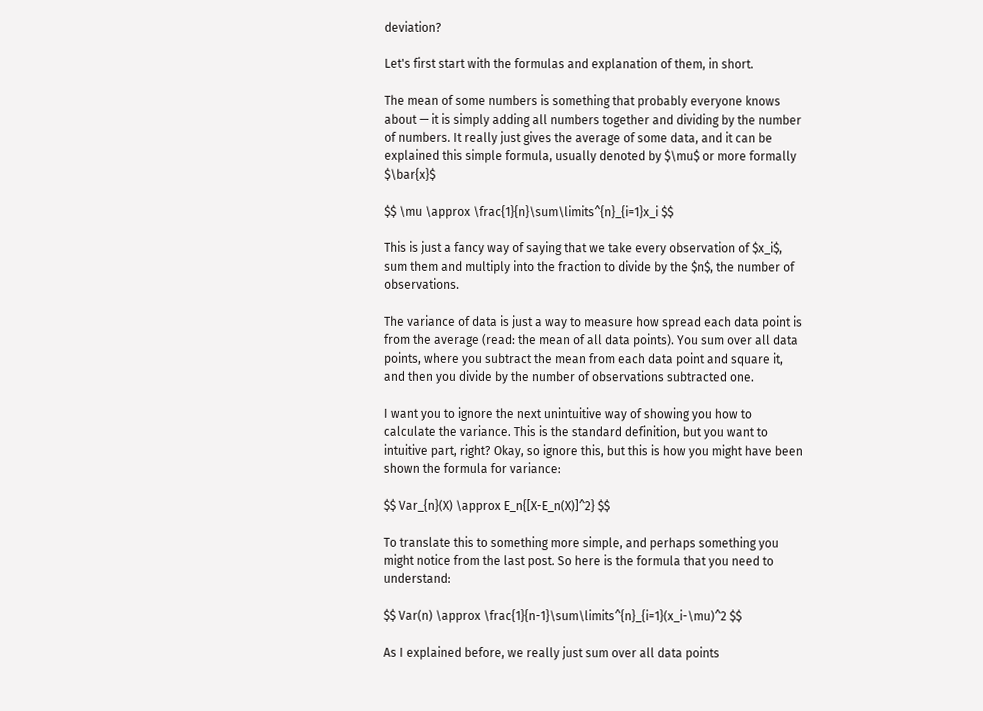deviation?

Let's first start with the formulas and explanation of them, in short.

The mean of some numbers is something that probably everyone knows about — it is simply adding all numbers together and dividing by the number of numbers. It really just gives the average of some data, and it can be explained this simple formula, usually denoted by $\mu$ or more formally $\bar{x}$

$$ \mu \approx \frac{1}{n}\sum\limits^{n}_{i=1}x_i $$

This is just a fancy way of saying that we take every observation of $x_i$, sum them and multiply into the fraction to divide by the $n$, the number of observations.

The variance of data is just a way to measure how spread each data point is from the average (read: the mean of all data points). You sum over all data points, where you subtract the mean from each data point and square it, and then you divide by the number of observations subtracted one.

I want you to ignore the next unintuitive way of showing you how to calculate the variance. This is the standard definition, but you want to intuitive part, right? Okay, so ignore this, but this is how you might have been shown the formula for variance:

$$ Var_{n}(X) \approx E_n{[X-E_n(X)]^2} $$

To translate this to something more simple, and perhaps something you might notice from the last post. So here is the formula that you need to understand:

$$ Var(n) \approx \frac{1}{n-1}\sum\limits^{n}_{i=1}(x_i-\mu)^2 $$

As I explained before, we really just sum over all data points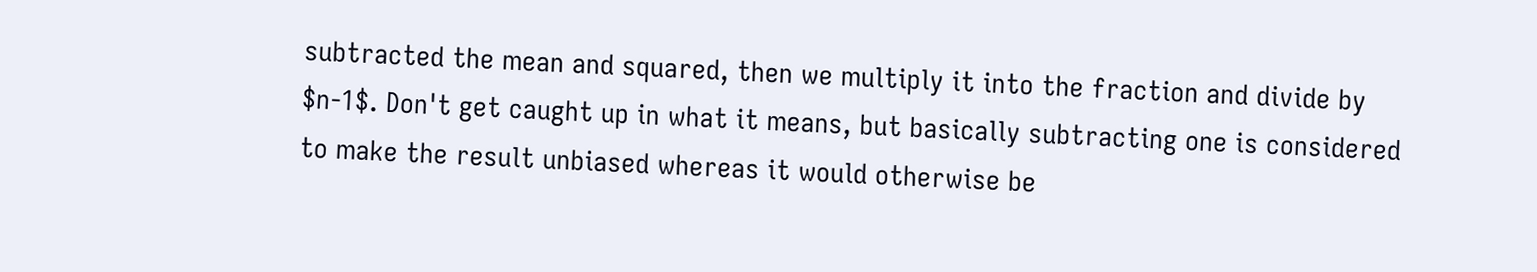subtracted the mean and squared, then we multiply it into the fraction and divide by $n-1$. Don't get caught up in what it means, but basically subtracting one is considered to make the result unbiased whereas it would otherwise be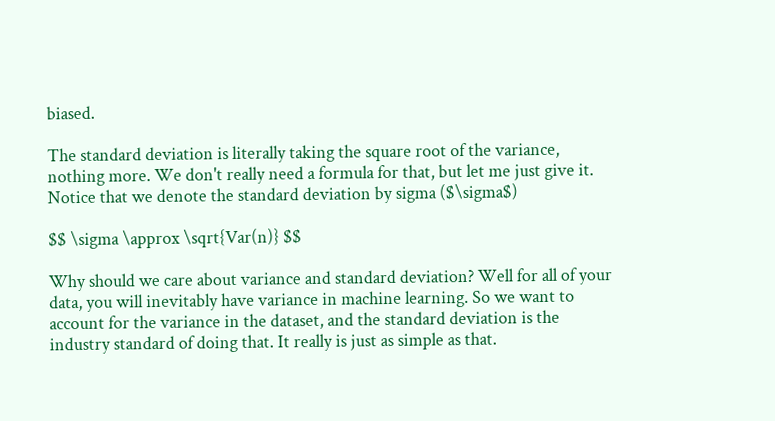biased.

The standard deviation is literally taking the square root of the variance, nothing more. We don't really need a formula for that, but let me just give it. Notice that we denote the standard deviation by sigma ($\sigma$)

$$ \sigma \approx \sqrt{Var(n)} $$

Why should we care about variance and standard deviation? Well for all of your data, you will inevitably have variance in machine learning. So we want to account for the variance in the dataset, and the standard deviation is the industry standard of doing that. It really is just as simple as that.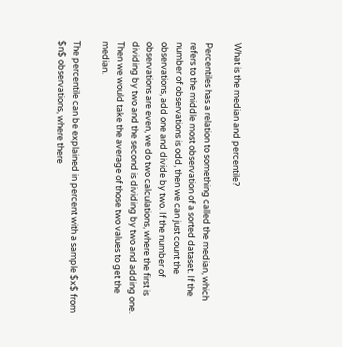What is the median and percentile?

Percentiles has a relation to something called the median, which refers to the middle most observation of a sorted dataset. If the number of observations is odd, then we can just count the observations, add one and divide by two. If the number of observations are even, we do two calculations, where the first is dividing by two and the second is dividing by two and adding one. Then we would take the average of those two values to get the median.

The percentile can be explained in percent with a sample $x$ from $n$ observations, where there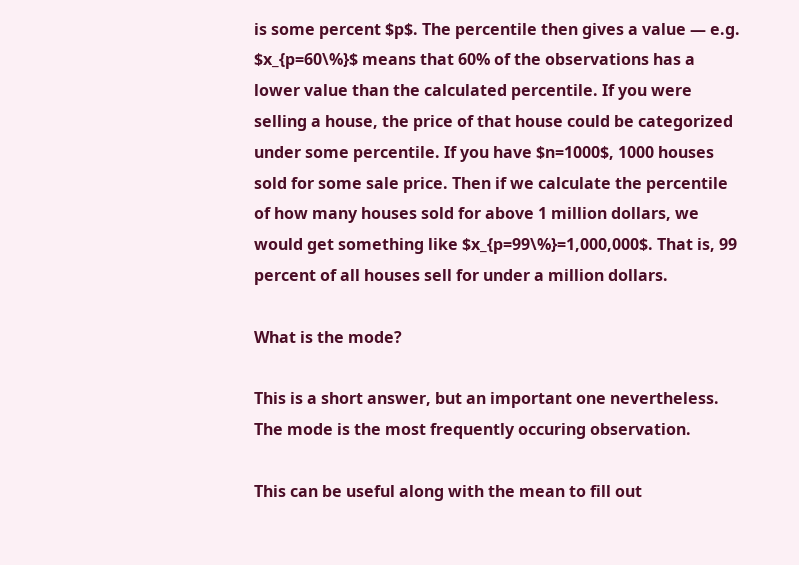is some percent $p$. The percentile then gives a value — e.g. $x_{p=60\%}$ means that 60% of the observations has a lower value than the calculated percentile. If you were selling a house, the price of that house could be categorized under some percentile. If you have $n=1000$, 1000 houses sold for some sale price. Then if we calculate the percentile of how many houses sold for above 1 million dollars, we would get something like $x_{p=99\%}=1,000,000$. That is, 99 percent of all houses sell for under a million dollars.

What is the mode?

This is a short answer, but an important one nevertheless. The mode is the most frequently occuring observation.

This can be useful along with the mean to fill out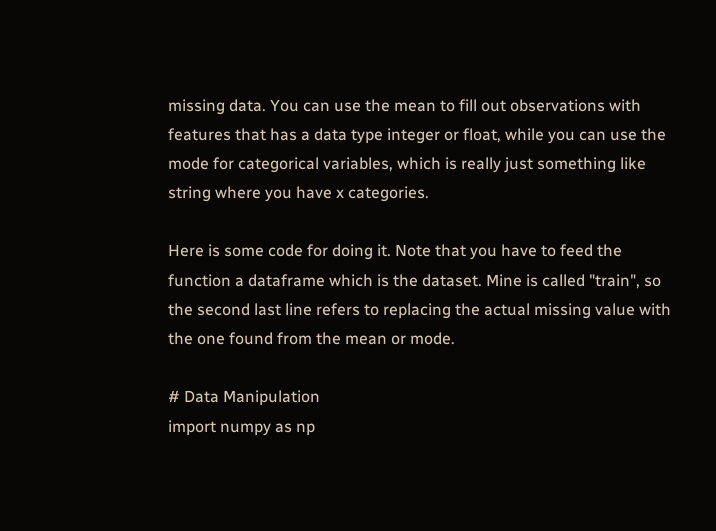missing data. You can use the mean to fill out observations with features that has a data type integer or float, while you can use the mode for categorical variables, which is really just something like string where you have x categories.

Here is some code for doing it. Note that you have to feed the function a dataframe which is the dataset. Mine is called "train", so the second last line refers to replacing the actual missing value with the one found from the mean or mode.

# Data Manipulation
import numpy as np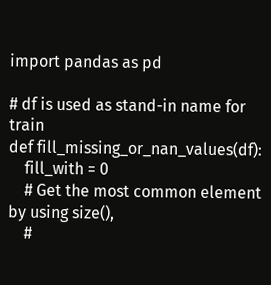import pandas as pd

# df is used as stand-in name for train
def fill_missing_or_nan_values(df):
    fill_with = 0
    # Get the most common element by using size(),
    #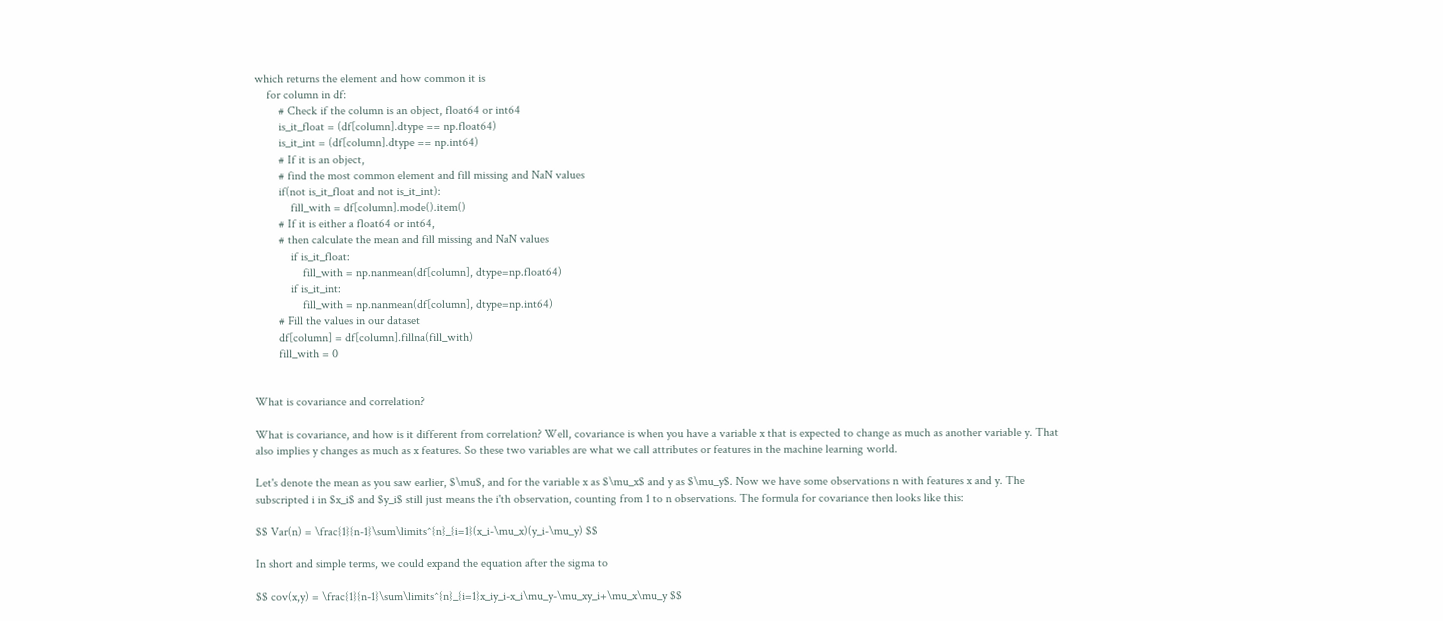which returns the element and how common it is
    for column in df:
        # Check if the column is an object, float64 or int64
        is_it_float = (df[column].dtype == np.float64)
        is_it_int = (df[column].dtype == np.int64)
        # If it is an object,
        # find the most common element and fill missing and NaN values
        if(not is_it_float and not is_it_int):
            fill_with = df[column].mode().item()
        # If it is either a float64 or int64,
        # then calculate the mean and fill missing and NaN values
            if is_it_float:
                fill_with = np.nanmean(df[column], dtype=np.float64)
            if is_it_int:
                fill_with = np.nanmean(df[column], dtype=np.int64)
        # Fill the values in our dataset
        df[column] = df[column].fillna(fill_with)
        fill_with = 0


What is covariance and correlation?

What is covariance, and how is it different from correlation? Well, covariance is when you have a variable x that is expected to change as much as another variable y. That also implies y changes as much as x features. So these two variables are what we call attributes or features in the machine learning world.

Let's denote the mean as you saw earlier, $\mu$, and for the variable x as $\mu_x$ and y as $\mu_y$. Now we have some observations n with features x and y. The subscripted i in $x_i$ and $y_i$ still just means the i'th observation, counting from 1 to n observations. The formula for covariance then looks like this:

$$ Var(n) = \frac{1}{n-1}\sum\limits^{n}_{i=1}(x_i-\mu_x)(y_i-\mu_y) $$

In short and simple terms, we could expand the equation after the sigma to

$$ cov(x,y) = \frac{1}{n-1}\sum\limits^{n}_{i=1}x_iy_i-x_i\mu_y-\mu_xy_i+\mu_x\mu_y $$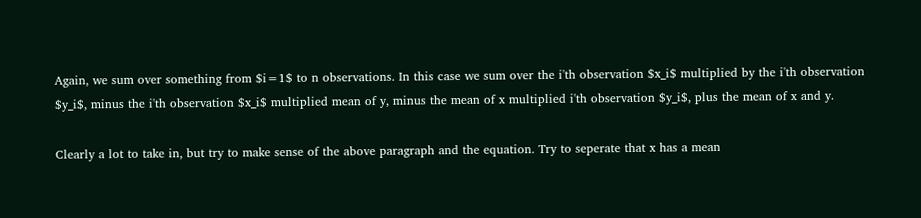Again, we sum over something from $i=1$ to n observations. In this case we sum over the i'th observation $x_i$ multiplied by the i'th observation $y_i$, minus the i'th observation $x_i$ multiplied mean of y, minus the mean of x multiplied i'th observation $y_i$, plus the mean of x and y.

Clearly a lot to take in, but try to make sense of the above paragraph and the equation. Try to seperate that x has a mean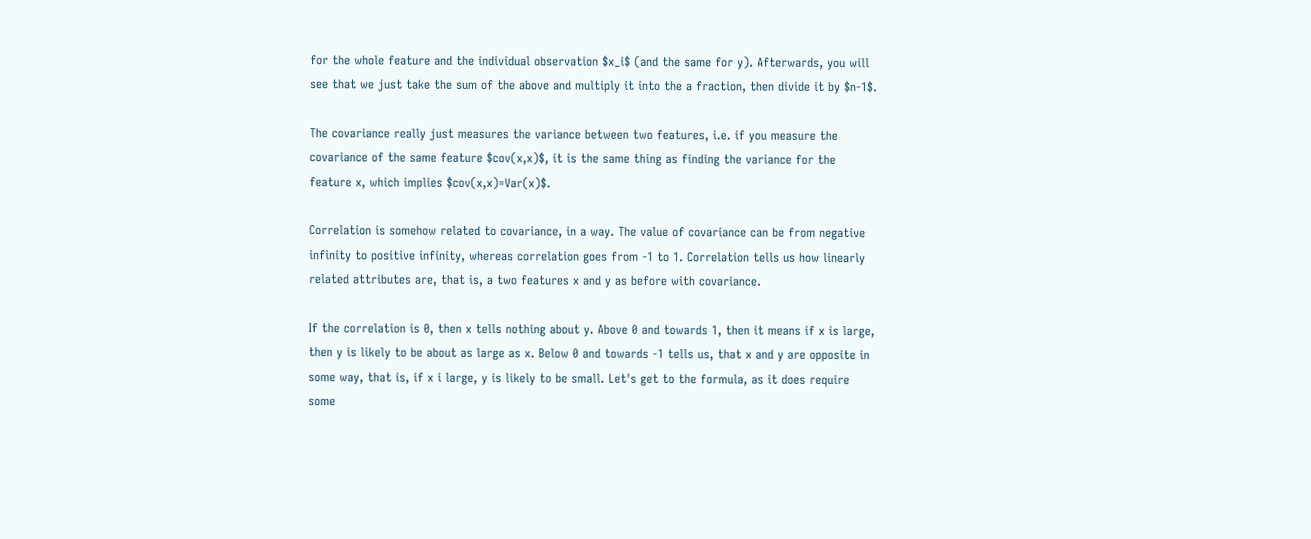for the whole feature and the individual observation $x_i$ (and the same for y). Afterwards, you will see that we just take the sum of the above and multiply it into the a fraction, then divide it by $n-1$.

The covariance really just measures the variance between two features, i.e. if you measure the covariance of the same feature $cov(x,x)$, it is the same thing as finding the variance for the feature x, which implies $cov(x,x)=Var(x)$.

Correlation is somehow related to covariance, in a way. The value of covariance can be from negative infinity to positive infinity, whereas correlation goes from -1 to 1. Correlation tells us how linearly related attributes are, that is, a two features x and y as before with covariance.

If the correlation is 0, then x tells nothing about y. Above 0 and towards 1, then it means if x is large, then y is likely to be about as large as x. Below 0 and towards -1 tells us, that x and y are opposite in some way, that is, if x i large, y is likely to be small. Let's get to the formula, as it does require some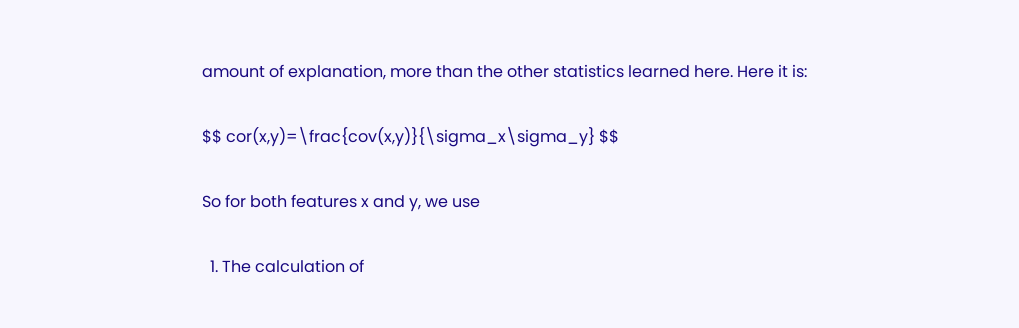amount of explanation, more than the other statistics learned here. Here it is:

$$ cor(x,y)=\frac{cov(x,y)}{\sigma_x\sigma_y} $$

So for both features x and y, we use

  1. The calculation of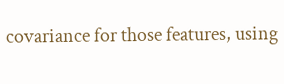covariance for those features, using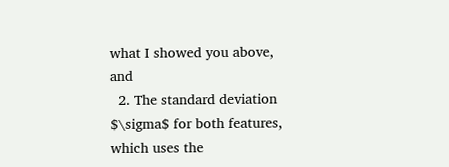what I showed you above, and
  2. The standard deviation $\sigma$ for both features, which uses the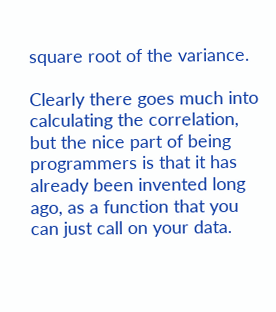square root of the variance.

Clearly there goes much into calculating the correlation, but the nice part of being programmers is that it has already been invented long ago, as a function that you can just call on your data.